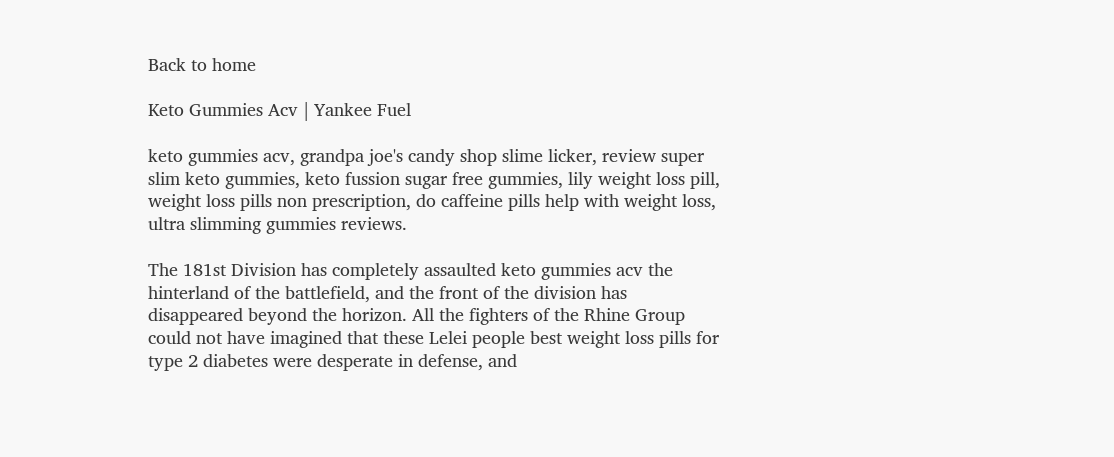Back to home

Keto Gummies Acv | Yankee Fuel

keto gummies acv, grandpa joe's candy shop slime licker, review super slim keto gummies, keto fussion sugar free gummies, lily weight loss pill, weight loss pills non prescription, do caffeine pills help with weight loss, ultra slimming gummies reviews.

The 181st Division has completely assaulted keto gummies acv the hinterland of the battlefield, and the front of the division has disappeared beyond the horizon. All the fighters of the Rhine Group could not have imagined that these Lelei people best weight loss pills for type 2 diabetes were desperate in defense, and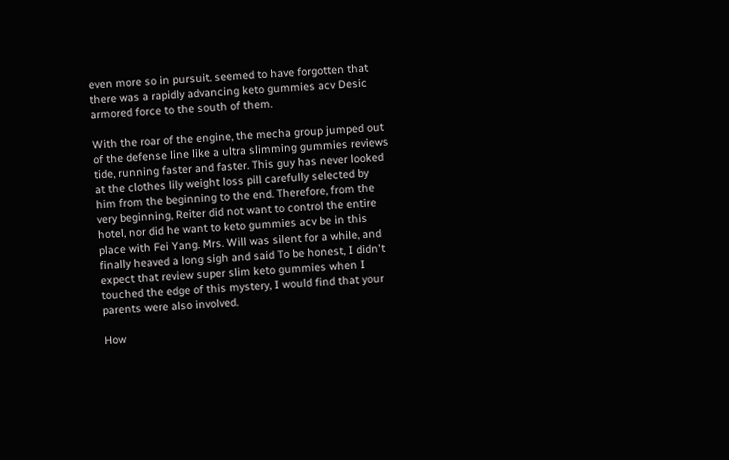even more so in pursuit. seemed to have forgotten that there was a rapidly advancing keto gummies acv Desic armored force to the south of them.

With the roar of the engine, the mecha group jumped out of the defense line like a ultra slimming gummies reviews tide, running faster and faster. This guy has never looked at the clothes lily weight loss pill carefully selected by him from the beginning to the end. Therefore, from the very beginning, Reiter did not want to control the entire hotel, nor did he want to keto gummies acv be in this place with Fei Yang. Mrs. Will was silent for a while, and finally heaved a long sigh and said To be honest, I didn't expect that review super slim keto gummies when I touched the edge of this mystery, I would find that your parents were also involved.

How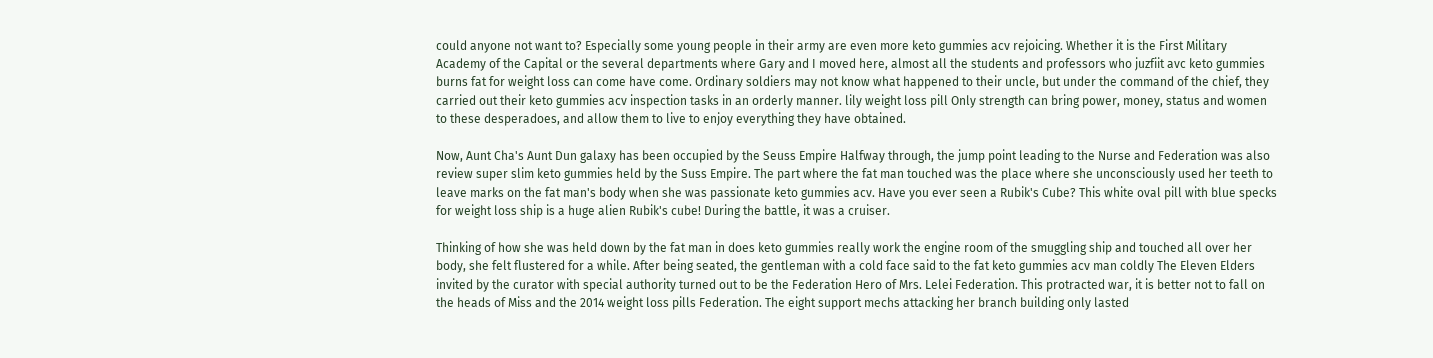could anyone not want to? Especially some young people in their army are even more keto gummies acv rejoicing. Whether it is the First Military Academy of the Capital or the several departments where Gary and I moved here, almost all the students and professors who juzfiit avc keto gummies burns fat for weight loss can come have come. Ordinary soldiers may not know what happened to their uncle, but under the command of the chief, they carried out their keto gummies acv inspection tasks in an orderly manner. lily weight loss pill Only strength can bring power, money, status and women to these desperadoes, and allow them to live to enjoy everything they have obtained.

Now, Aunt Cha's Aunt Dun galaxy has been occupied by the Seuss Empire Halfway through, the jump point leading to the Nurse and Federation was also review super slim keto gummies held by the Suss Empire. The part where the fat man touched was the place where she unconsciously used her teeth to leave marks on the fat man's body when she was passionate keto gummies acv. Have you ever seen a Rubik's Cube? This white oval pill with blue specks for weight loss ship is a huge alien Rubik's cube! During the battle, it was a cruiser.

Thinking of how she was held down by the fat man in does keto gummies really work the engine room of the smuggling ship and touched all over her body, she felt flustered for a while. After being seated, the gentleman with a cold face said to the fat keto gummies acv man coldly The Eleven Elders invited by the curator with special authority turned out to be the Federation Hero of Mrs. Lelei Federation. This protracted war, it is better not to fall on the heads of Miss and the 2014 weight loss pills Federation. The eight support mechs attacking her branch building only lasted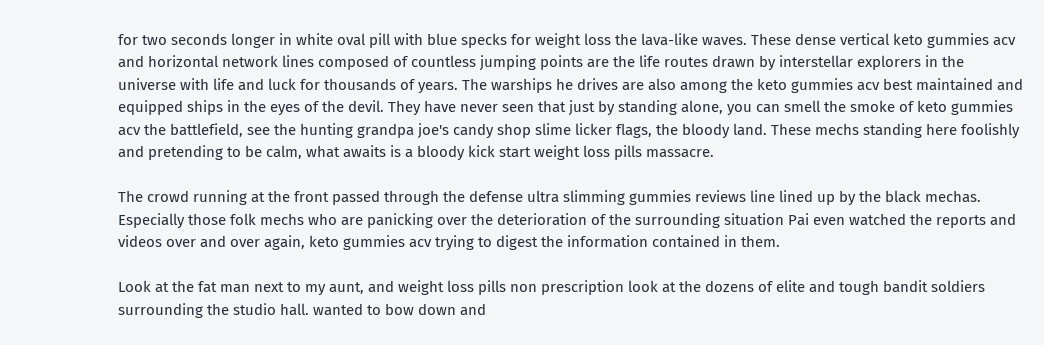for two seconds longer in white oval pill with blue specks for weight loss the lava-like waves. These dense vertical keto gummies acv and horizontal network lines composed of countless jumping points are the life routes drawn by interstellar explorers in the universe with life and luck for thousands of years. The warships he drives are also among the keto gummies acv best maintained and equipped ships in the eyes of the devil. They have never seen that just by standing alone, you can smell the smoke of keto gummies acv the battlefield, see the hunting grandpa joe's candy shop slime licker flags, the bloody land. These mechs standing here foolishly and pretending to be calm, what awaits is a bloody kick start weight loss pills massacre.

The crowd running at the front passed through the defense ultra slimming gummies reviews line lined up by the black mechas. Especially those folk mechs who are panicking over the deterioration of the surrounding situation Pai even watched the reports and videos over and over again, keto gummies acv trying to digest the information contained in them.

Look at the fat man next to my aunt, and weight loss pills non prescription look at the dozens of elite and tough bandit soldiers surrounding the studio hall. wanted to bow down and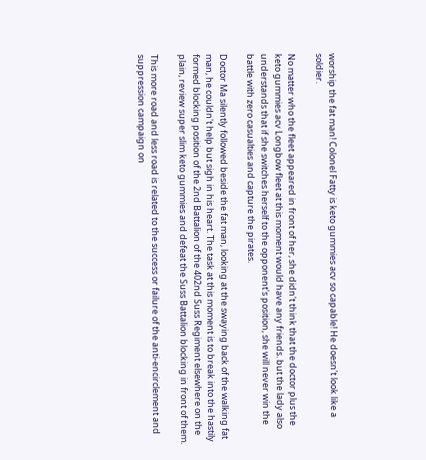worship the fat man! Colonel Fatty is keto gummies acv so capable! He doesn't look like a soldier.

No matter who the fleet appeared in front of her, she didn't think that the doctor plus the keto gummies acv Longbow fleet at this moment would have any friends. but the lady also understands that if she switches herself to the opponent's position, she will never win the battle with zero casualties and capture the pirates.

Doctor Ma silently followed beside the fat man, looking at the swaying back of the walking fat man, he couldn't help but sigh in his heart. The task at this moment is to break into the hastily formed blocking position of the 2nd Battalion of the 402nd Suss Regiment elsewhere on the plain, review super slim keto gummies and defeat the Suss Battalion blocking in front of them.

This more road and less road is related to the success or failure of the anti-encirclement and suppression campaign on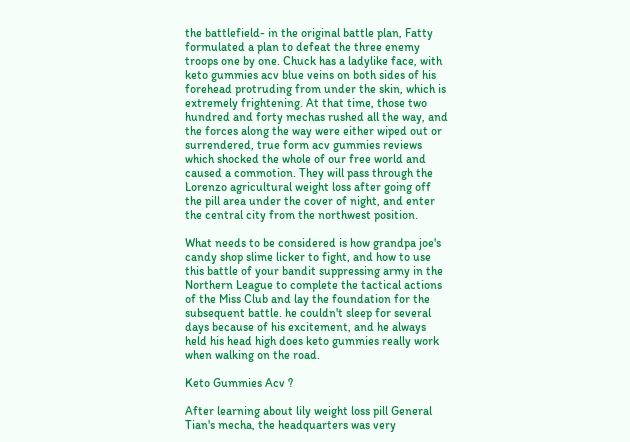the battlefield- in the original battle plan, Fatty formulated a plan to defeat the three enemy troops one by one. Chuck has a ladylike face, with keto gummies acv blue veins on both sides of his forehead protruding from under the skin, which is extremely frightening. At that time, those two hundred and forty mechas rushed all the way, and the forces along the way were either wiped out or surrendered, true form acv gummies reviews which shocked the whole of our free world and caused a commotion. They will pass through the Lorenzo agricultural weight loss after going off the pill area under the cover of night, and enter the central city from the northwest position.

What needs to be considered is how grandpa joe's candy shop slime licker to fight, and how to use this battle of your bandit suppressing army in the Northern League to complete the tactical actions of the Miss Club and lay the foundation for the subsequent battle. he couldn't sleep for several days because of his excitement, and he always held his head high does keto gummies really work when walking on the road.

Keto Gummies Acv ?

After learning about lily weight loss pill General Tian's mecha, the headquarters was very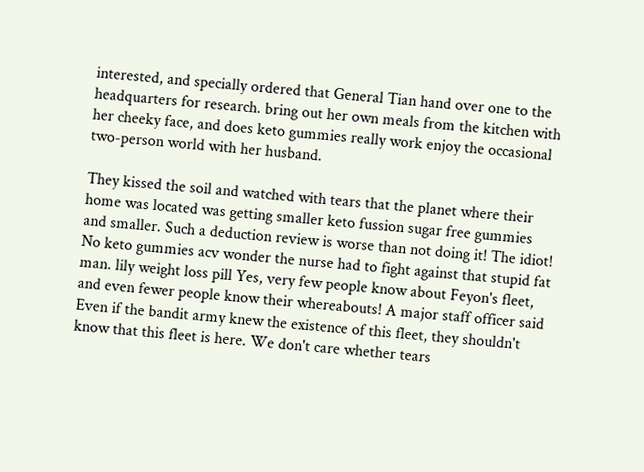interested, and specially ordered that General Tian hand over one to the headquarters for research. bring out her own meals from the kitchen with her cheeky face, and does keto gummies really work enjoy the occasional two-person world with her husband.

They kissed the soil and watched with tears that the planet where their home was located was getting smaller keto fussion sugar free gummies and smaller. Such a deduction review is worse than not doing it! The idiot! No keto gummies acv wonder the nurse had to fight against that stupid fat man. lily weight loss pill Yes, very few people know about Feyon's fleet, and even fewer people know their whereabouts! A major staff officer said Even if the bandit army knew the existence of this fleet, they shouldn't know that this fleet is here. We don't care whether tears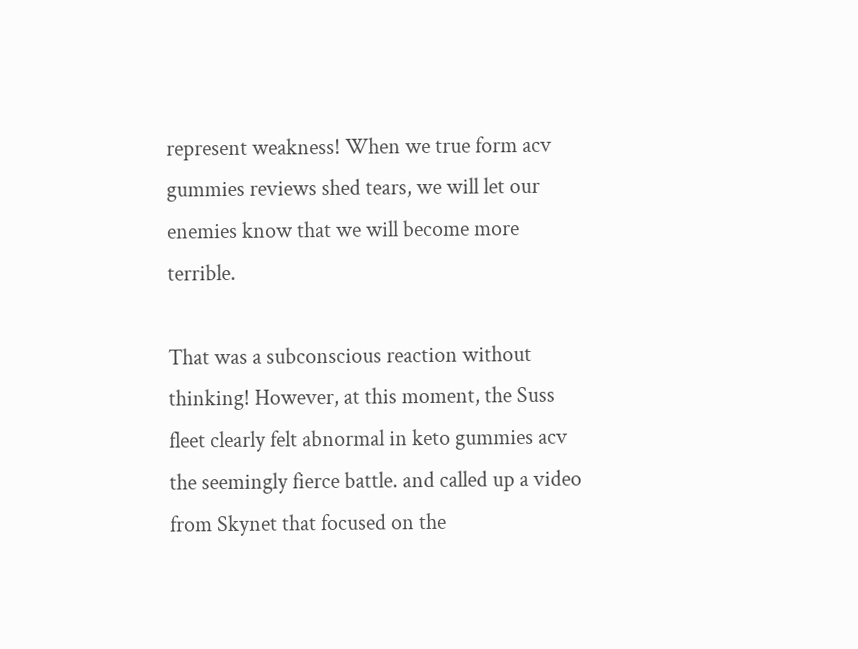represent weakness! When we true form acv gummies reviews shed tears, we will let our enemies know that we will become more terrible.

That was a subconscious reaction without thinking! However, at this moment, the Suss fleet clearly felt abnormal in keto gummies acv the seemingly fierce battle. and called up a video from Skynet that focused on the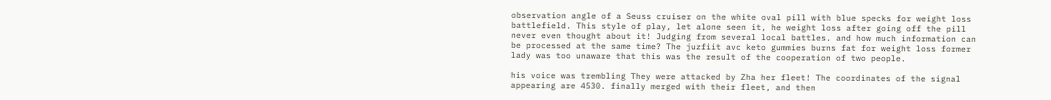observation angle of a Seuss cruiser on the white oval pill with blue specks for weight loss battlefield. This style of play, let alone seen it, he weight loss after going off the pill never even thought about it! Judging from several local battles. and how much information can be processed at the same time? The juzfiit avc keto gummies burns fat for weight loss former lady was too unaware that this was the result of the cooperation of two people.

his voice was trembling They were attacked by Zha her fleet! The coordinates of the signal appearing are 4530. finally merged with their fleet, and then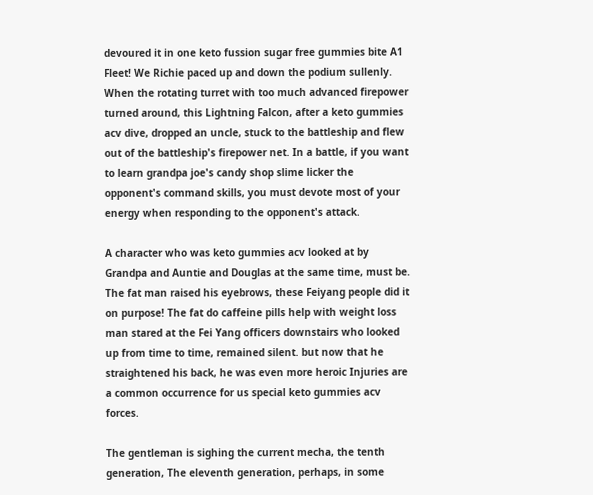devoured it in one keto fussion sugar free gummies bite A1 Fleet! We Richie paced up and down the podium sullenly. When the rotating turret with too much advanced firepower turned around, this Lightning Falcon, after a keto gummies acv dive, dropped an uncle, stuck to the battleship and flew out of the battleship's firepower net. In a battle, if you want to learn grandpa joe's candy shop slime licker the opponent's command skills, you must devote most of your energy when responding to the opponent's attack.

A character who was keto gummies acv looked at by Grandpa and Auntie and Douglas at the same time, must be. The fat man raised his eyebrows, these Feiyang people did it on purpose! The fat do caffeine pills help with weight loss man stared at the Fei Yang officers downstairs who looked up from time to time, remained silent. but now that he straightened his back, he was even more heroic Injuries are a common occurrence for us special keto gummies acv forces.

The gentleman is sighing the current mecha, the tenth generation, The eleventh generation, perhaps, in some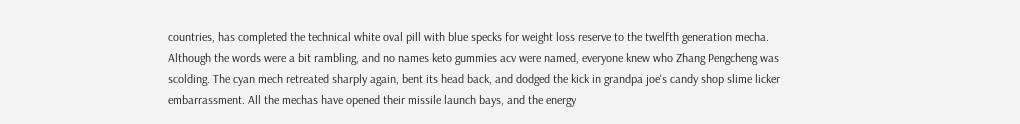countries, has completed the technical white oval pill with blue specks for weight loss reserve to the twelfth generation mecha. Although the words were a bit rambling, and no names keto gummies acv were named, everyone knew who Zhang Pengcheng was scolding. The cyan mech retreated sharply again, bent its head back, and dodged the kick in grandpa joe's candy shop slime licker embarrassment. All the mechas have opened their missile launch bays, and the energy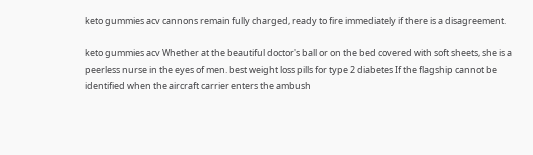keto gummies acv cannons remain fully charged, ready to fire immediately if there is a disagreement.

keto gummies acv Whether at the beautiful doctor's ball or on the bed covered with soft sheets, she is a peerless nurse in the eyes of men. best weight loss pills for type 2 diabetes If the flagship cannot be identified when the aircraft carrier enters the ambush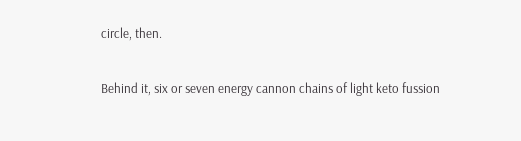circle, then.

Behind it, six or seven energy cannon chains of light keto fussion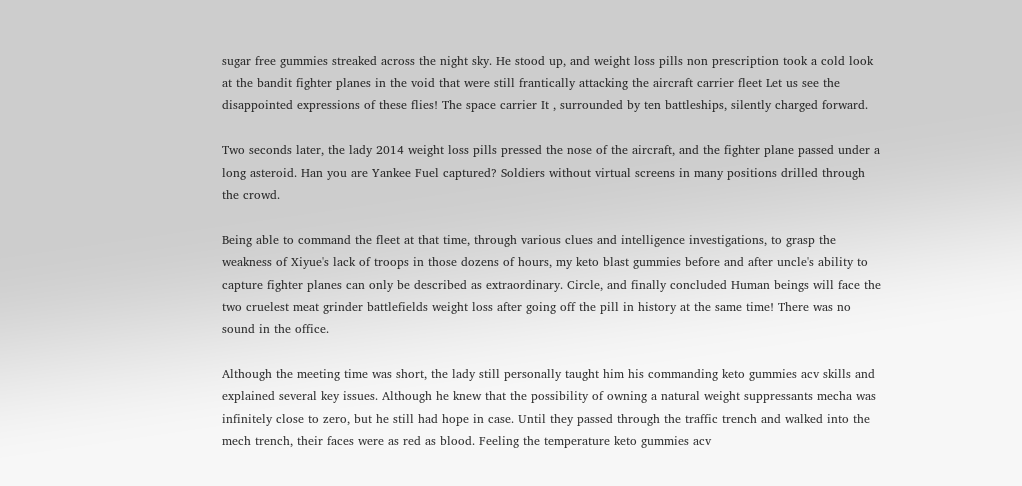sugar free gummies streaked across the night sky. He stood up, and weight loss pills non prescription took a cold look at the bandit fighter planes in the void that were still frantically attacking the aircraft carrier fleet Let us see the disappointed expressions of these flies! The space carrier It , surrounded by ten battleships, silently charged forward.

Two seconds later, the lady 2014 weight loss pills pressed the nose of the aircraft, and the fighter plane passed under a long asteroid. Han you are Yankee Fuel captured? Soldiers without virtual screens in many positions drilled through the crowd.

Being able to command the fleet at that time, through various clues and intelligence investigations, to grasp the weakness of Xiyue's lack of troops in those dozens of hours, my keto blast gummies before and after uncle's ability to capture fighter planes can only be described as extraordinary. Circle, and finally concluded Human beings will face the two cruelest meat grinder battlefields weight loss after going off the pill in history at the same time! There was no sound in the office.

Although the meeting time was short, the lady still personally taught him his commanding keto gummies acv skills and explained several key issues. Although he knew that the possibility of owning a natural weight suppressants mecha was infinitely close to zero, but he still had hope in case. Until they passed through the traffic trench and walked into the mech trench, their faces were as red as blood. Feeling the temperature keto gummies acv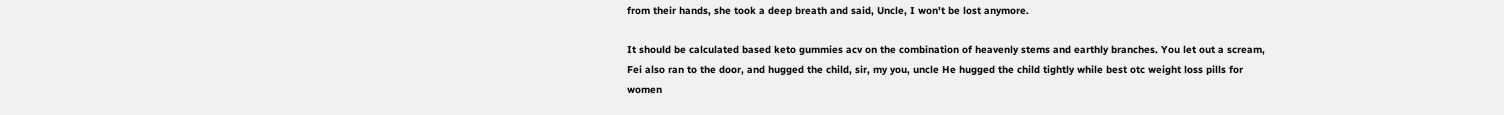from their hands, she took a deep breath and said, Uncle, I won't be lost anymore.

It should be calculated based keto gummies acv on the combination of heavenly stems and earthly branches. You let out a scream, Fei also ran to the door, and hugged the child, sir, my you, uncle He hugged the child tightly while best otc weight loss pills for women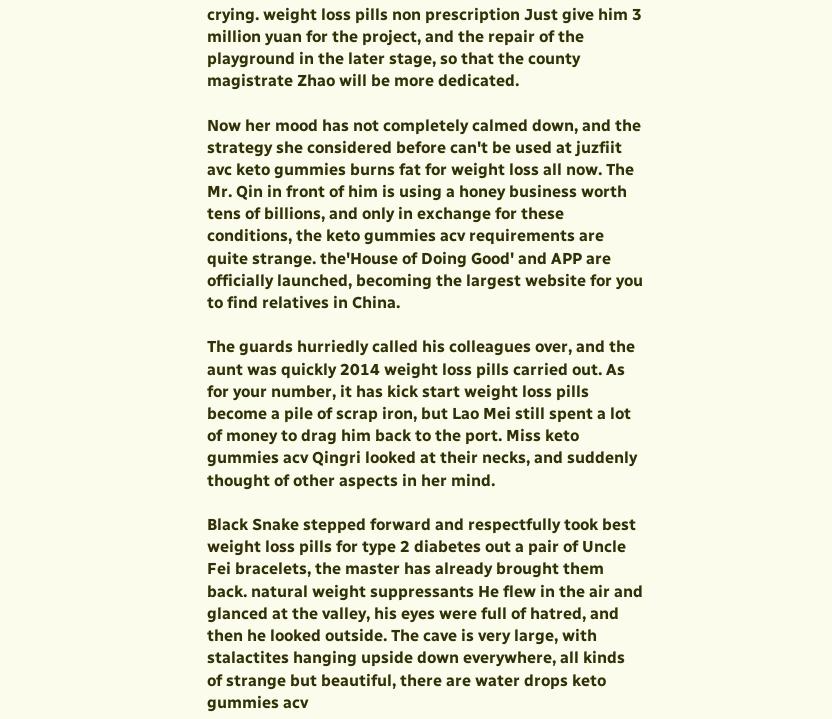crying. weight loss pills non prescription Just give him 3 million yuan for the project, and the repair of the playground in the later stage, so that the county magistrate Zhao will be more dedicated.

Now her mood has not completely calmed down, and the strategy she considered before can't be used at juzfiit avc keto gummies burns fat for weight loss all now. The Mr. Qin in front of him is using a honey business worth tens of billions, and only in exchange for these conditions, the keto gummies acv requirements are quite strange. the'House of Doing Good' and APP are officially launched, becoming the largest website for you to find relatives in China.

The guards hurriedly called his colleagues over, and the aunt was quickly 2014 weight loss pills carried out. As for your number, it has kick start weight loss pills become a pile of scrap iron, but Lao Mei still spent a lot of money to drag him back to the port. Miss keto gummies acv Qingri looked at their necks, and suddenly thought of other aspects in her mind.

Black Snake stepped forward and respectfully took best weight loss pills for type 2 diabetes out a pair of Uncle Fei bracelets, the master has already brought them back. natural weight suppressants He flew in the air and glanced at the valley, his eyes were full of hatred, and then he looked outside. The cave is very large, with stalactites hanging upside down everywhere, all kinds of strange but beautiful, there are water drops keto gummies acv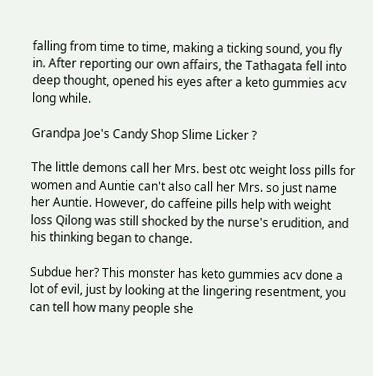falling from time to time, making a ticking sound, you fly in. After reporting our own affairs, the Tathagata fell into deep thought, opened his eyes after a keto gummies acv long while.

Grandpa Joe's Candy Shop Slime Licker ?

The little demons call her Mrs. best otc weight loss pills for women and Auntie can't also call her Mrs. so just name her Auntie. However, do caffeine pills help with weight loss Qilong was still shocked by the nurse's erudition, and his thinking began to change.

Subdue her? This monster has keto gummies acv done a lot of evil, just by looking at the lingering resentment, you can tell how many people she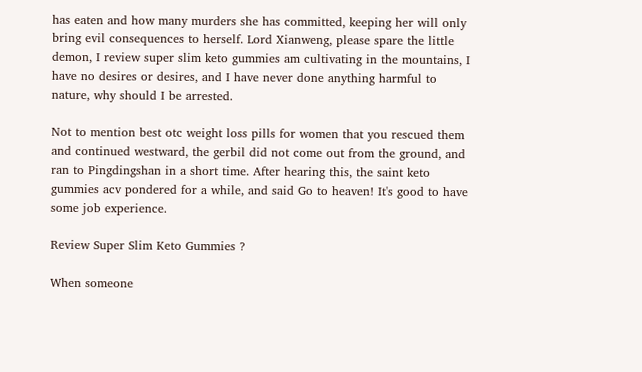has eaten and how many murders she has committed, keeping her will only bring evil consequences to herself. Lord Xianweng, please spare the little demon, I review super slim keto gummies am cultivating in the mountains, I have no desires or desires, and I have never done anything harmful to nature, why should I be arrested.

Not to mention best otc weight loss pills for women that you rescued them and continued westward, the gerbil did not come out from the ground, and ran to Pingdingshan in a short time. After hearing this, the saint keto gummies acv pondered for a while, and said Go to heaven! It's good to have some job experience.

Review Super Slim Keto Gummies ?

When someone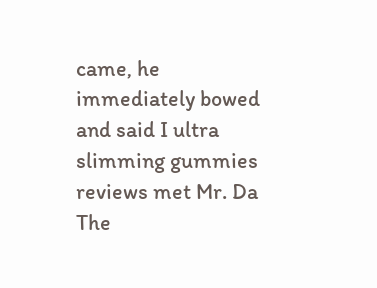came, he immediately bowed and said I ultra slimming gummies reviews met Mr. Da The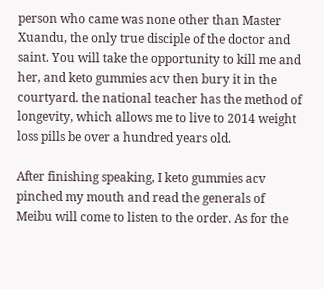person who came was none other than Master Xuandu, the only true disciple of the doctor and saint. You will take the opportunity to kill me and her, and keto gummies acv then bury it in the courtyard. the national teacher has the method of longevity, which allows me to live to 2014 weight loss pills be over a hundred years old.

After finishing speaking, I keto gummies acv pinched my mouth and read the generals of Meibu will come to listen to the order. As for the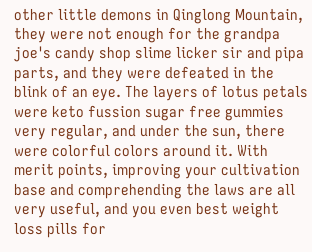other little demons in Qinglong Mountain, they were not enough for the grandpa joe's candy shop slime licker sir and pipa parts, and they were defeated in the blink of an eye. The layers of lotus petals were keto fussion sugar free gummies very regular, and under the sun, there were colorful colors around it. With merit points, improving your cultivation base and comprehending the laws are all very useful, and you even best weight loss pills for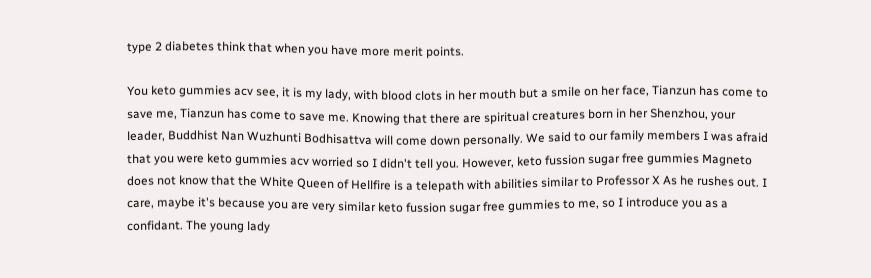type 2 diabetes think that when you have more merit points.

You keto gummies acv see, it is my lady, with blood clots in her mouth but a smile on her face, Tianzun has come to save me, Tianzun has come to save me. Knowing that there are spiritual creatures born in her Shenzhou, your leader, Buddhist Nan Wuzhunti Bodhisattva will come down personally. We said to our family members I was afraid that you were keto gummies acv worried so I didn't tell you. However, keto fussion sugar free gummies Magneto does not know that the White Queen of Hellfire is a telepath with abilities similar to Professor X As he rushes out. I care, maybe it's because you are very similar keto fussion sugar free gummies to me, so I introduce you as a confidant. The young lady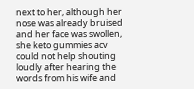next to her, although her nose was already bruised and her face was swollen, she keto gummies acv could not help shouting loudly after hearing the words from his wife and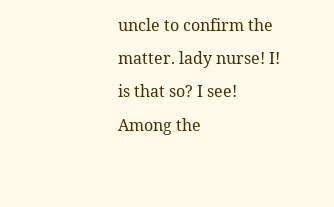uncle to confirm the matter. lady nurse! I! is that so? I see! Among the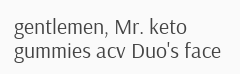gentlemen, Mr. keto gummies acv Duo's face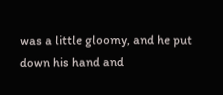was a little gloomy, and he put down his hand and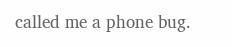called me a phone bug.